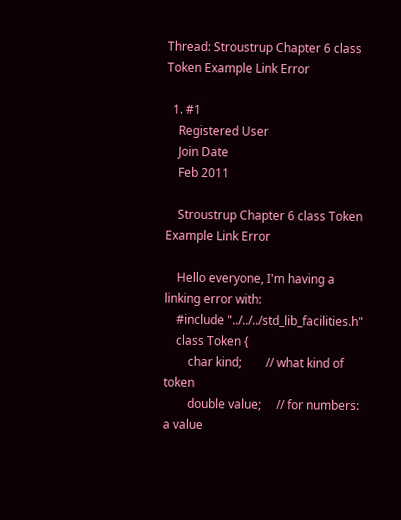Thread: Stroustrup Chapter 6 class Token Example Link Error

  1. #1
    Registered User
    Join Date
    Feb 2011

    Stroustrup Chapter 6 class Token Example Link Error

    Hello everyone, I'm having a linking error with:
    #include "../../../std_lib_facilities.h"
    class Token {
        char kind;        // what kind of token
        double value;     // for numbers: a value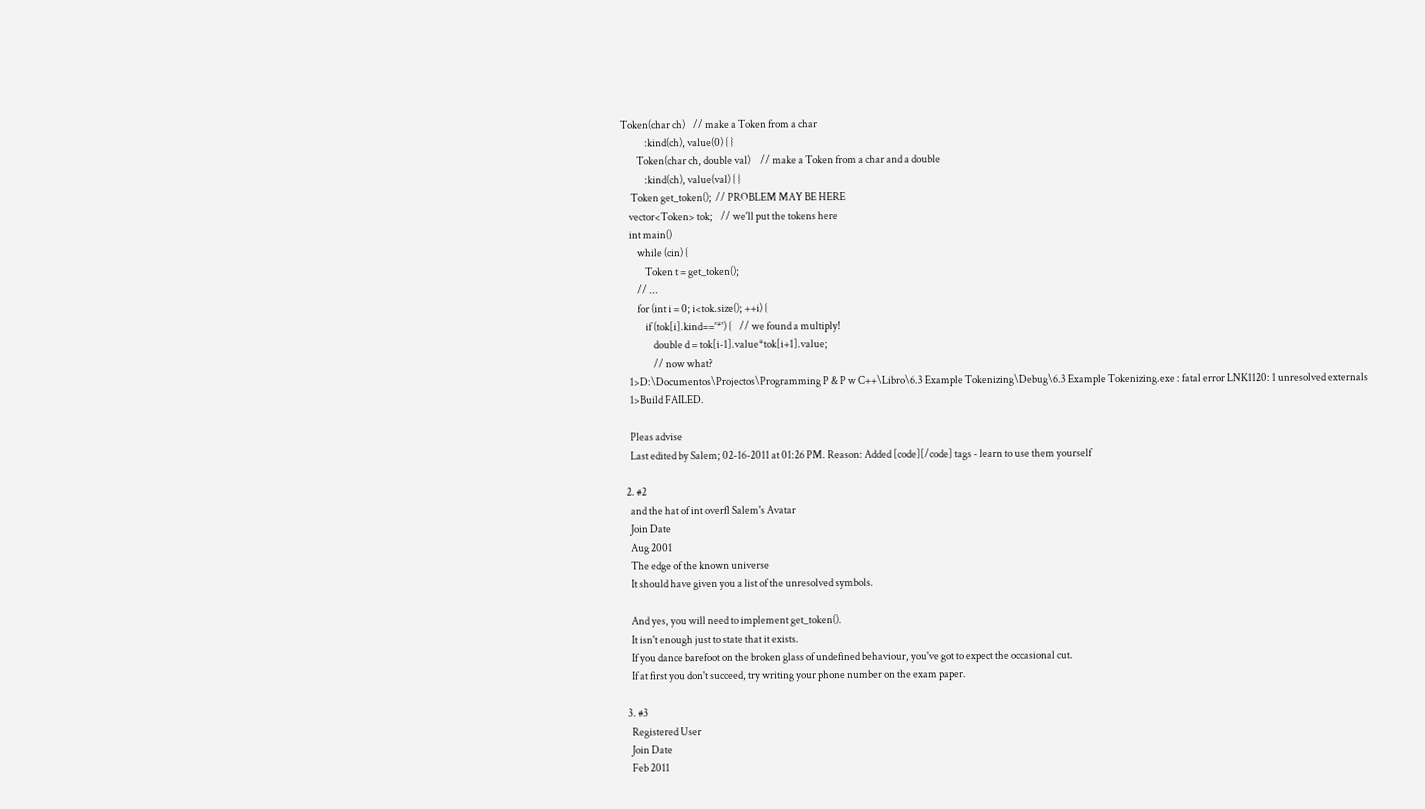Token(char ch)    // make a Token from a char
            :kind(ch), value(0) { }
        Token(char ch, double val)     // make a Token from a char and a double
            :kind(ch), value(val) { }
     Token get_token();  // PROBLEM MAY BE HERE
    vector<Token> tok;    // we'll put the tokens here
    int main()
        while (cin) {
            Token t = get_token();
        // ...
        for (int i = 0; i<tok.size(); ++i) {
            if (tok[i].kind=='*') {    // we found a multiply!
                double d = tok[i-1].value*tok[i+1].value;
                // now what?
    1>D:\Documentos\Projectos\Programming P & P w C++\Libro\6.3 Example Tokenizing\Debug\6.3 Example Tokenizing.exe : fatal error LNK1120: 1 unresolved externals
    1>Build FAILED.

    Pleas advise
    Last edited by Salem; 02-16-2011 at 01:26 PM. Reason: Added [code][/code] tags - learn to use them yourself

  2. #2
    and the hat of int overfl Salem's Avatar
    Join Date
    Aug 2001
    The edge of the known universe
    It should have given you a list of the unresolved symbols.

    And yes, you will need to implement get_token().
    It isn't enough just to state that it exists.
    If you dance barefoot on the broken glass of undefined behaviour, you've got to expect the occasional cut.
    If at first you don't succeed, try writing your phone number on the exam paper.

  3. #3
    Registered User
    Join Date
    Feb 2011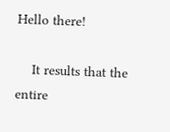Hello there!

    It results that the entire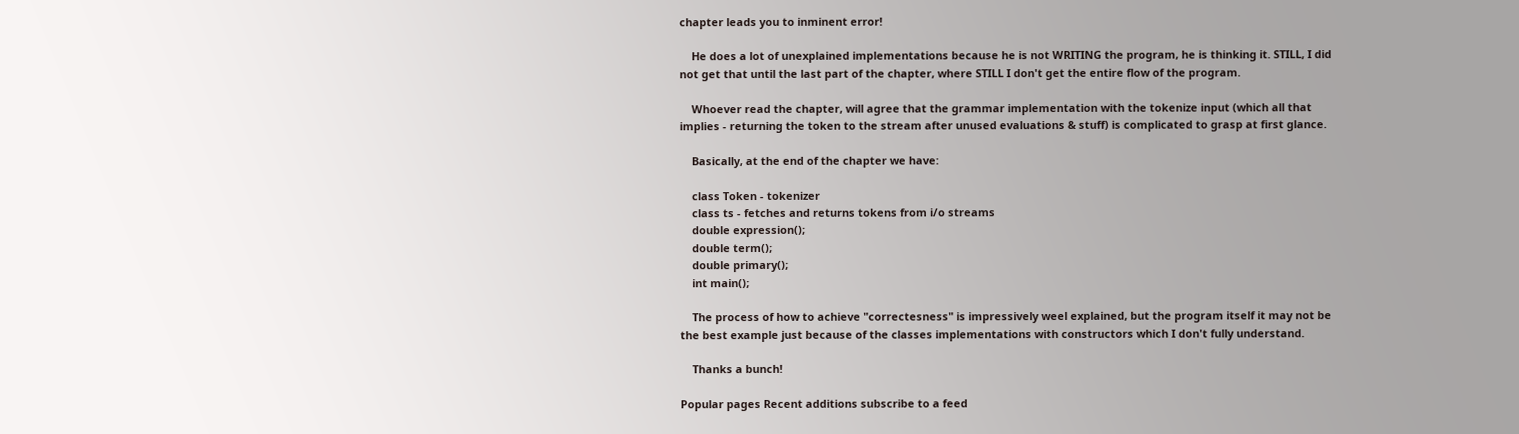chapter leads you to inminent error!

    He does a lot of unexplained implementations because he is not WRITING the program, he is thinking it. STILL, I did not get that until the last part of the chapter, where STILL I don't get the entire flow of the program.

    Whoever read the chapter, will agree that the grammar implementation with the tokenize input (which all that implies - returning the token to the stream after unused evaluations & stuff) is complicated to grasp at first glance.

    Basically, at the end of the chapter we have:

    class Token - tokenizer
    class ts - fetches and returns tokens from i/o streams
    double expression();
    double term();
    double primary();
    int main();

    The process of how to achieve "correctesness" is impressively weel explained, but the program itself it may not be the best example just because of the classes implementations with constructors which I don't fully understand.

    Thanks a bunch!

Popular pages Recent additions subscribe to a feed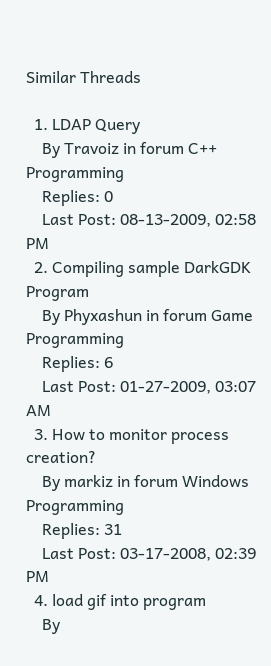Similar Threads

  1. LDAP Query
    By Travoiz in forum C++ Programming
    Replies: 0
    Last Post: 08-13-2009, 02:58 PM
  2. Compiling sample DarkGDK Program
    By Phyxashun in forum Game Programming
    Replies: 6
    Last Post: 01-27-2009, 03:07 AM
  3. How to monitor process creation?
    By markiz in forum Windows Programming
    Replies: 31
    Last Post: 03-17-2008, 02:39 PM
  4. load gif into program
    By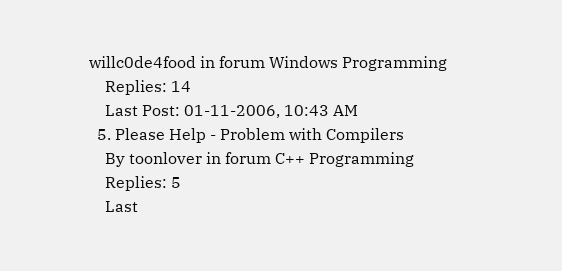willc0de4food in forum Windows Programming
    Replies: 14
    Last Post: 01-11-2006, 10:43 AM
  5. Please Help - Problem with Compilers
    By toonlover in forum C++ Programming
    Replies: 5
    Last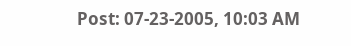Post: 07-23-2005, 10:03 AM